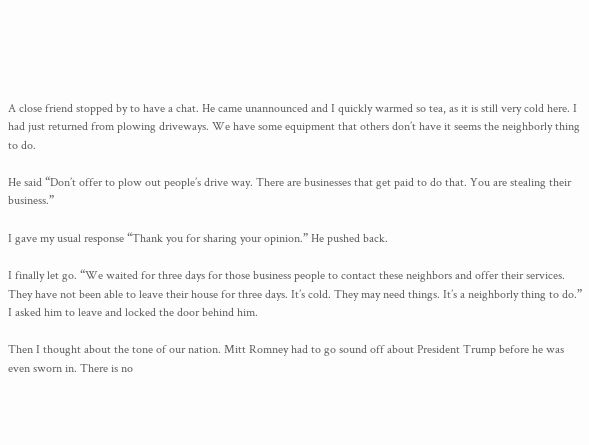A close friend stopped by to have a chat. He came unannounced and I quickly warmed so tea, as it is still very cold here. I had just returned from plowing driveways. We have some equipment that others don’t have it seems the neighborly thing to do.

He said “Don’t offer to plow out people’s drive way. There are businesses that get paid to do that. You are stealing their business.”

I gave my usual response “Thank you for sharing your opinion.” He pushed back.

I finally let go. “We waited for three days for those business people to contact these neighbors and offer their services. They have not been able to leave their house for three days. It’s cold. They may need things. It’s a neighborly thing to do.” I asked him to leave and locked the door behind him.

Then I thought about the tone of our nation. Mitt Romney had to go sound off about President Trump before he was even sworn in. There is no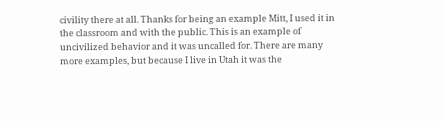civility there at all. Thanks for being an example Mitt, I used it in the classroom and with the public. This is an example of uncivilized behavior and it was uncalled for. There are many more examples, but because I live in Utah it was the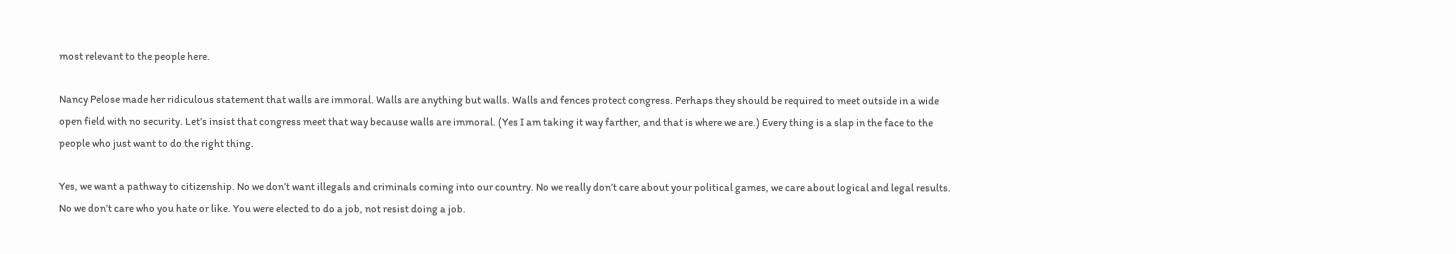most relevant to the people here.

Nancy Pelose made her ridiculous statement that walls are immoral. Walls are anything but walls. Walls and fences protect congress. Perhaps they should be required to meet outside in a wide open field with no security. Let’s insist that congress meet that way because walls are immoral. (Yes I am taking it way farther, and that is where we are.) Every thing is a slap in the face to the people who just want to do the right thing.

Yes, we want a pathway to citizenship. No we don’t want illegals and criminals coming into our country. No we really don’t care about your political games, we care about logical and legal results.  No we don’t care who you hate or like. You were elected to do a job, not resist doing a job.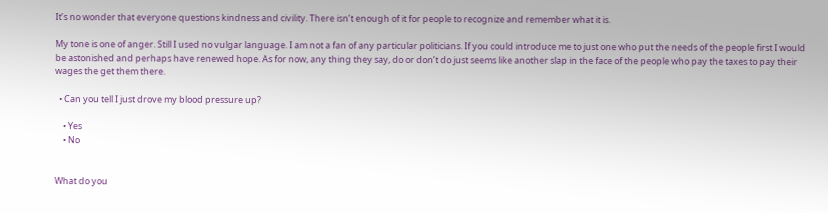It’s no wonder that everyone questions kindness and civility. There isn’t enough of it for people to recognize and remember what it is.

My tone is one of anger. Still I used no vulgar language. I am not a fan of any particular politicians. If you could introduce me to just one who put the needs of the people first I would be astonished and perhaps have renewed hope. As for now, any thing they say, do or don’t do just seems like another slap in the face of the people who pay the taxes to pay their wages the get them there.

  • Can you tell I just drove my blood pressure up?

    • Yes
    • No


What do you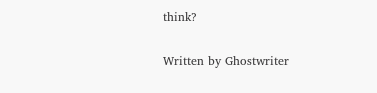think?

Written by Ghostwriter